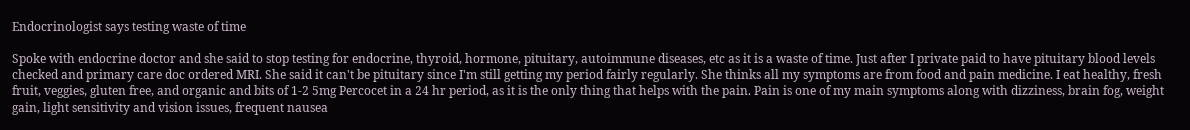Endocrinologist says testing waste of time

Spoke with endocrine doctor and she said to stop testing for endocrine, thyroid, hormone, pituitary, autoimmune diseases, etc as it is a waste of time. Just after I private paid to have pituitary blood levels checked and primary care doc ordered MRI. She said it can't be pituitary since I'm still getting my period fairly regularly. She thinks all my symptoms are from food and pain medicine. I eat healthy, fresh fruit, veggies, gluten free, and organic and bits of 1-2 5mg Percocet in a 24 hr period, as it is the only thing that helps with the pain. Pain is one of my main symptoms along with dizziness, brain fog, weight gain, light sensitivity and vision issues, frequent nausea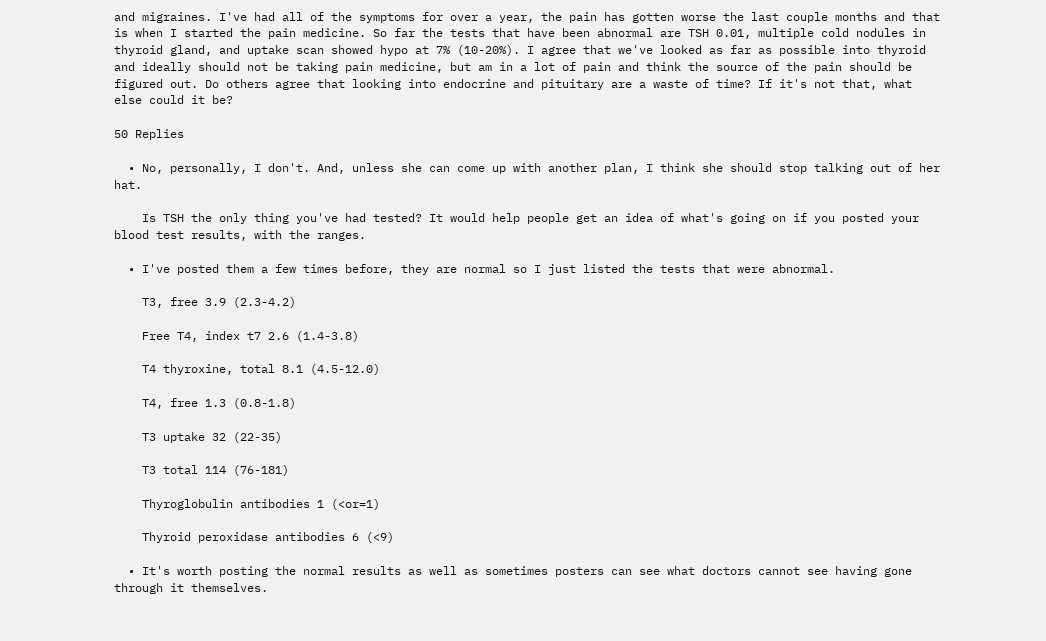and migraines. I've had all of the symptoms for over a year, the pain has gotten worse the last couple months and that is when I started the pain medicine. So far the tests that have been abnormal are TSH 0.01, multiple cold nodules in thyroid gland, and uptake scan showed hypo at 7% (10-20%). I agree that we've looked as far as possible into thyroid and ideally should not be taking pain medicine, but am in a lot of pain and think the source of the pain should be figured out. Do others agree that looking into endocrine and pituitary are a waste of time? If it's not that, what else could it be?

50 Replies

  • No, personally, I don't. And, unless she can come up with another plan, I think she should stop talking out of her hat.

    Is TSH the only thing you've had tested? It would help people get an idea of what's going on if you posted your blood test results, with the ranges.

  • I've posted them a few times before, they are normal so I just listed the tests that were abnormal.

    T3, free 3.9 (2.3-4.2)

    Free T4, index t7 2.6 (1.4-3.8)

    T4 thyroxine, total 8.1 (4.5-12.0)

    T4, free 1.3 (0.8-1.8)

    T3 uptake 32 (22-35)

    T3 total 114 (76-181)

    Thyroglobulin antibodies 1 (<or=1)

    Thyroid peroxidase antibodies 6 (<9)

  • It's worth posting the normal results as well as sometimes posters can see what doctors cannot see having gone through it themselves.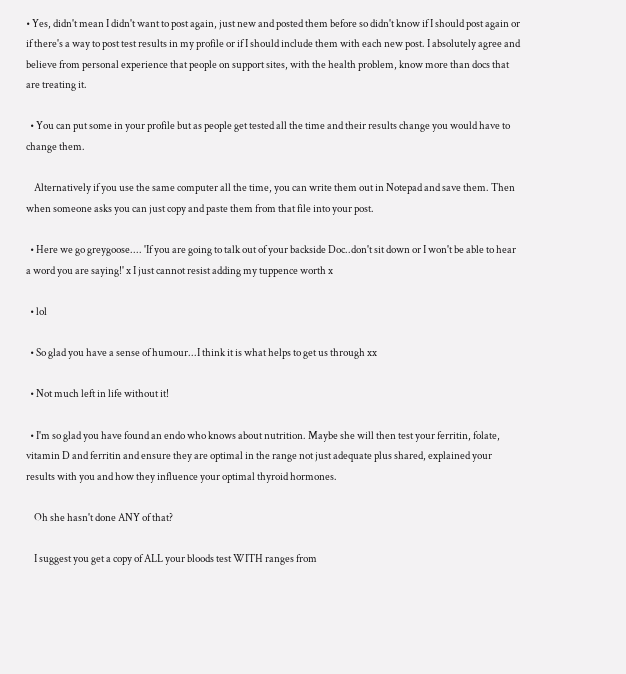• Yes, didn't mean I didn't want to post again, just new and posted them before so didn't know if I should post again or if there's a way to post test results in my profile or if I should include them with each new post. I absolutely agree and believe from personal experience that people on support sites, with the health problem, know more than docs that are treating it.

  • You can put some in your profile but as people get tested all the time and their results change you would have to change them.

    Alternatively if you use the same computer all the time, you can write them out in Notepad and save them. Then when someone asks you can just copy and paste them from that file into your post.

  • Here we go greygoose.... 'If you are going to talk out of your backside Doc..don't sit down or I won't be able to hear a word you are saying!' x I just cannot resist adding my tuppence worth x

  • lol

  • So glad you have a sense of humour...I think it is what helps to get us through xx

  • Not much left in life without it!

  • I'm so glad you have found an endo who knows about nutrition. Maybe she will then test your ferritin, folate, vitamin D and ferritin and ensure they are optimal in the range not just adequate plus shared, explained your results with you and how they influence your optimal thyroid hormones.

    Oh she hasn't done ANY of that?

    I suggest you get a copy of ALL your bloods test WITH ranges from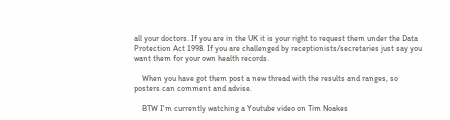all your doctors. If you are in the UK it is your right to request them under the Data Protection Act 1998. If you are challenged by receptionists/secretaries just say you want them for your own health records.

    When you have got them post a new thread with the results and ranges, so posters can comment and advise.

    BTW I'm currently watching a Youtube video on Tim Noakes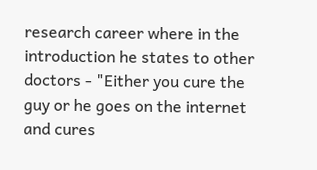research career where in the introduction he states to other doctors - "Either you cure the guy or he goes on the internet and cures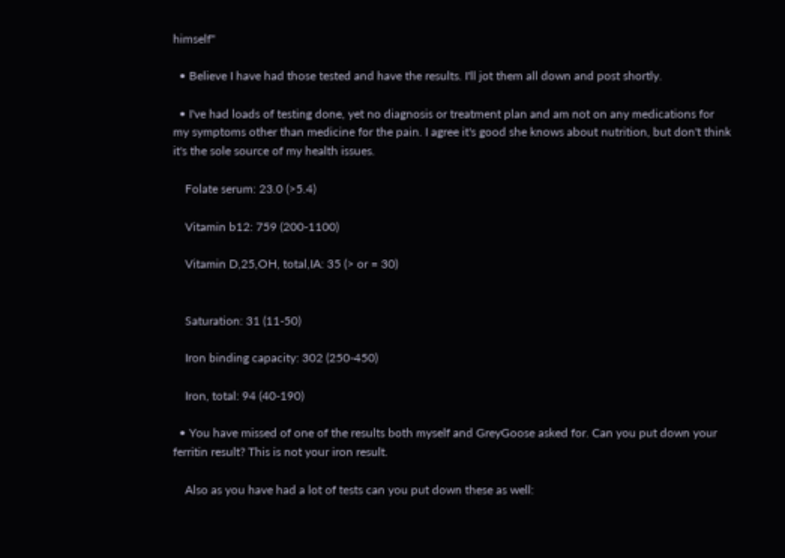himself"

  • Believe I have had those tested and have the results. I'll jot them all down and post shortly.

  • I've had loads of testing done, yet no diagnosis or treatment plan and am not on any medications for my symptoms other than medicine for the pain. I agree it's good she knows about nutrition, but don't think it's the sole source of my health issues.

    Folate serum: 23.0 (>5.4)

    Vitamin b12: 759 (200-1100)

    Vitamin D,25,OH, total,IA: 35 (> or = 30)


    Saturation: 31 (11-50)

    Iron binding capacity: 302 (250-450)

    Iron, total: 94 (40-190)

  • You have missed of one of the results both myself and GreyGoose asked for. Can you put down your ferritin result? This is not your iron result.

    Also as you have had a lot of tests can you put down these as well: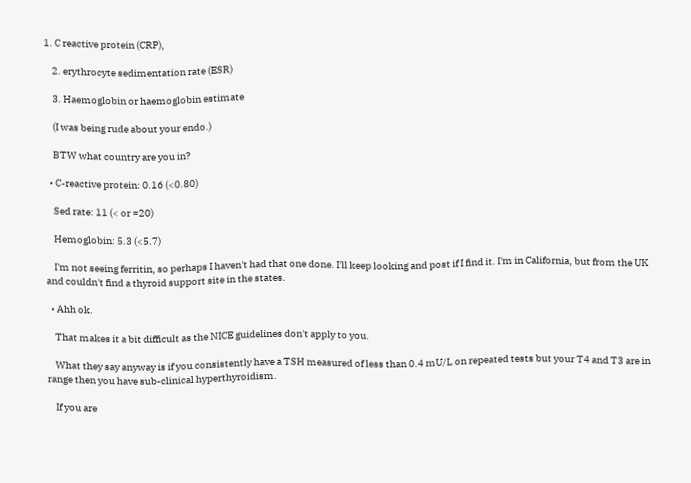1. C reactive protein (CRP),

    2. erythrocyte sedimentation rate (ESR)

    3. Haemoglobin or haemoglobin estimate

    (I was being rude about your endo.)

    BTW what country are you in?

  • C-reactive protein: 0.16 (<0.80)

    Sed rate: 11 (< or =20)

    Hemoglobin: 5.3 (<5.7)

    I'm not seeing ferritin, so perhaps I haven't had that one done. I'll keep looking and post if I find it. I'm in California, but from the UK and couldn't find a thyroid support site in the states.

  • Ahh ok.

    That makes it a bit difficult as the NICE guidelines don't apply to you.

    What they say anyway is if you consistently have a TSH measured of less than 0.4 mU/L on repeated tests but your T4 and T3 are in range then you have sub-clinical hyperthyroidism.

    If you are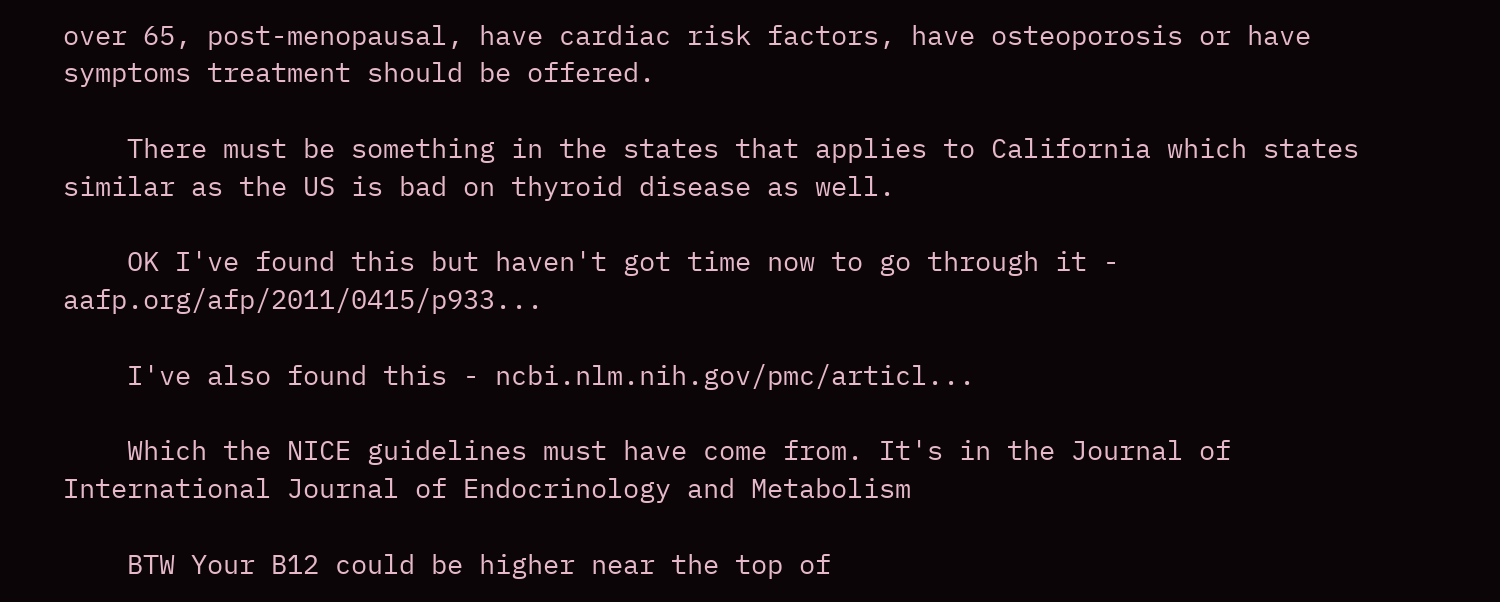over 65, post-menopausal, have cardiac risk factors, have osteoporosis or have symptoms treatment should be offered.

    There must be something in the states that applies to California which states similar as the US is bad on thyroid disease as well.

    OK I've found this but haven't got time now to go through it - aafp.org/afp/2011/0415/p933...

    I've also found this - ncbi.nlm.nih.gov/pmc/articl...

    Which the NICE guidelines must have come from. It's in the Journal of International Journal of Endocrinology and Metabolism

    BTW Your B12 could be higher near the top of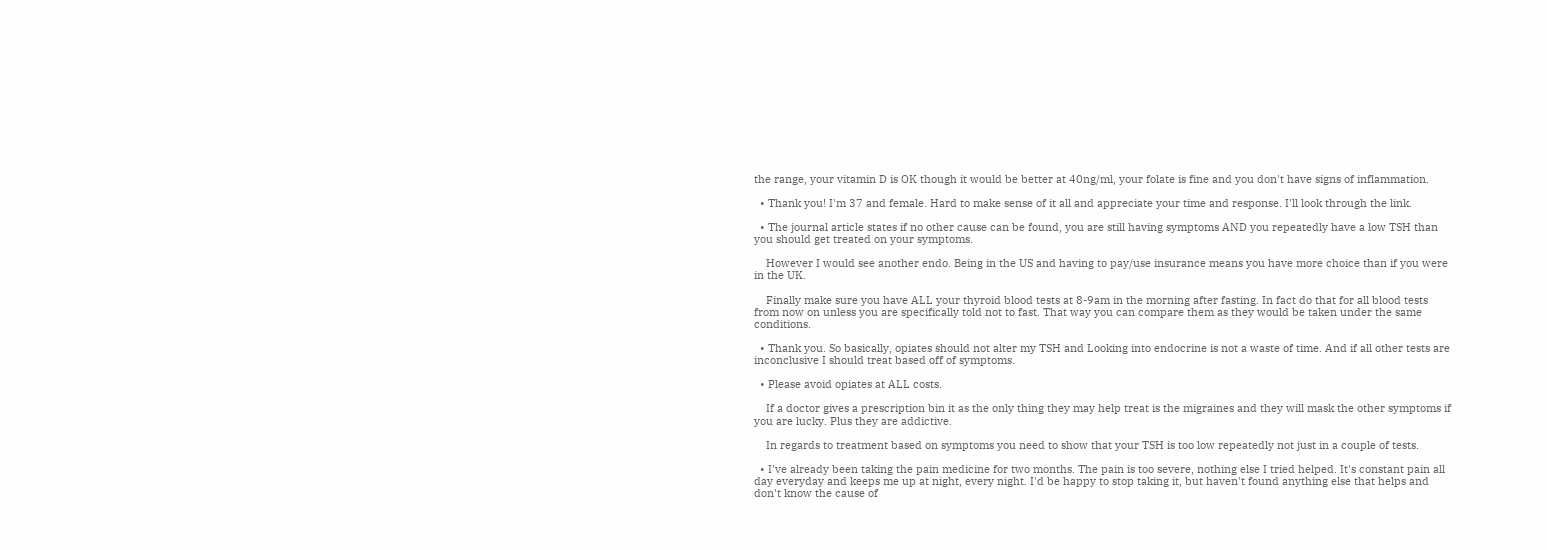the range, your vitamin D is OK though it would be better at 40ng/ml, your folate is fine and you don't have signs of inflammation.

  • Thank you! I'm 37 and female. Hard to make sense of it all and appreciate your time and response. I'll look through the link.

  • The journal article states if no other cause can be found, you are still having symptoms AND you repeatedly have a low TSH than you should get treated on your symptoms.

    However I would see another endo. Being in the US and having to pay/use insurance means you have more choice than if you were in the UK.

    Finally make sure you have ALL your thyroid blood tests at 8-9am in the morning after fasting. In fact do that for all blood tests from now on unless you are specifically told not to fast. That way you can compare them as they would be taken under the same conditions.

  • Thank you. So basically, opiates should not alter my TSH and Looking into endocrine is not a waste of time. And if all other tests are inconclusive I should treat based off of symptoms.

  • Please avoid opiates at ALL costs.

    If a doctor gives a prescription bin it as the only thing they may help treat is the migraines and they will mask the other symptoms if you are lucky. Plus they are addictive.

    In regards to treatment based on symptoms you need to show that your TSH is too low repeatedly not just in a couple of tests.

  • I've already been taking the pain medicine for two months. The pain is too severe, nothing else I tried helped. It's constant pain all day everyday and keeps me up at night, every night. I'd be happy to stop taking it, but haven't found anything else that helps and don't know the cause of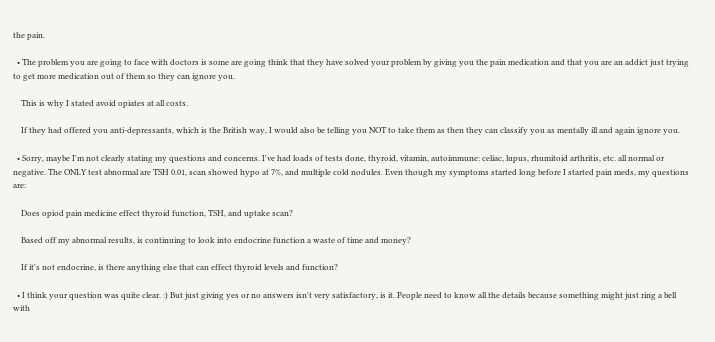the pain.

  • The problem you are going to face with doctors is some are going think that they have solved your problem by giving you the pain medication and that you are an addict just trying to get more medication out of them so they can ignore you.

    This is why I stated avoid opiates at all costs.

    If they had offered you anti-depressants, which is the British way, I would also be telling you NOT to take them as then they can classify you as mentally ill and again ignore you.

  • Sorry, maybe I'm not clearly stating my questions and concerns. I've had loads of tests done, thyroid, vitamin, autoimmune: celiac, lupus, rhumitoid arthritis, etc. all normal or negative. The ONLY test abnormal are TSH 0.01, scan showed hypo at 7%, and multiple cold nodules. Even though my symptoms started long before I started pain meds, my questions are:

    Does opiod pain medicine effect thyroid function, TSH, and uptake scan?

    Based off my abnormal results, is continuing to look into endocrine function a waste of time and money?

    If it's not endocrine, is there anything else that can effect thyroid levels and function?

  • I think your question was quite clear. :) But just giving yes or no answers isn't very satisfactory, is it. People need to know all the details because something might just ring a bell with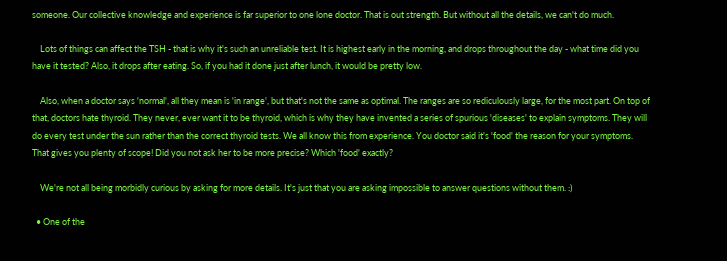someone. Our collective knowledge and experience is far superior to one lone doctor. That is out strength. But without all the details, we can't do much.

    Lots of things can affect the TSH - that is why it's such an unreliable test. It is highest early in the morning, and drops throughout the day - what time did you have it tested? Also, it drops after eating. So, if you had it done just after lunch, it would be pretty low.

    Also, when a doctor says 'normal', all they mean is 'in range', but that's not the same as optimal. The ranges are so rediculously large, for the most part. On top of that, doctors hate thyroid. They never, ever want it to be thyroid, which is why they have invented a series of spurious 'diseases' to explain symptoms. They will do every test under the sun rather than the correct thyroid tests. We all know this from experience. You doctor said it's 'food' the reason for your symptoms. That gives you plenty of scope! Did you not ask her to be more precise? Which 'food' exactly?

    We're not all being morbidly curious by asking for more details. It's just that you are asking impossible to answer questions without them. :)

  • One of the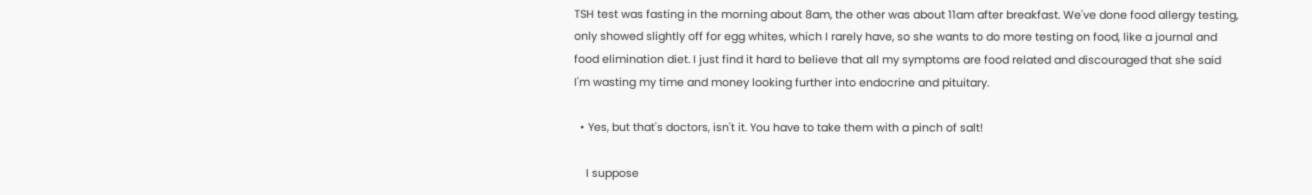TSH test was fasting in the morning about 8am, the other was about 11am after breakfast. We've done food allergy testing, only showed slightly off for egg whites, which I rarely have, so she wants to do more testing on food, like a journal and food elimination diet. I just find it hard to believe that all my symptoms are food related and discouraged that she said I'm wasting my time and money looking further into endocrine and pituitary.

  • Yes, but that's doctors, isn't it. You have to take them with a pinch of salt!

    I suppose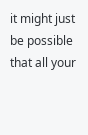it might just be possible that all your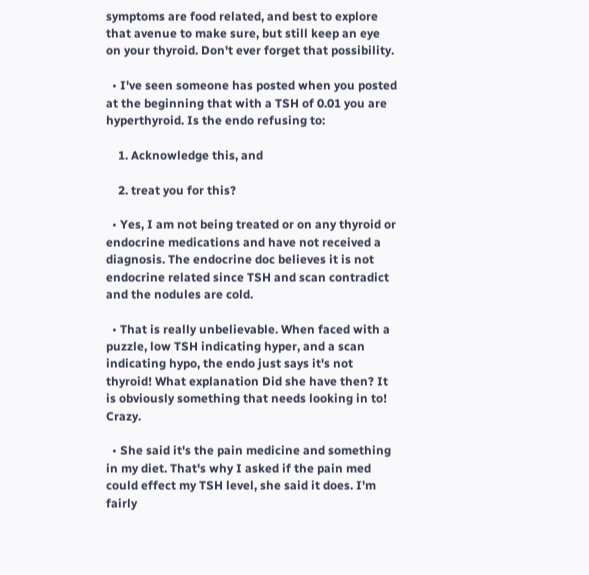symptoms are food related, and best to explore that avenue to make sure, but still keep an eye on your thyroid. Don't ever forget that possibility.

  • I've seen someone has posted when you posted at the beginning that with a TSH of 0.01 you are hyperthyroid. Is the endo refusing to:

    1. Acknowledge this, and

    2. treat you for this?

  • Yes, I am not being treated or on any thyroid or endocrine medications and have not received a diagnosis. The endocrine doc believes it is not endocrine related since TSH and scan contradict and the nodules are cold.

  • That is really unbelievable. When faced with a puzzle, low TSH indicating hyper, and a scan indicating hypo, the endo just says it's not thyroid! What explanation Did she have then? It is obviously something that needs looking in to! Crazy.

  • She said it's the pain medicine and something in my diet. That's why I asked if the pain med could effect my TSH level, she said it does. I'm fairly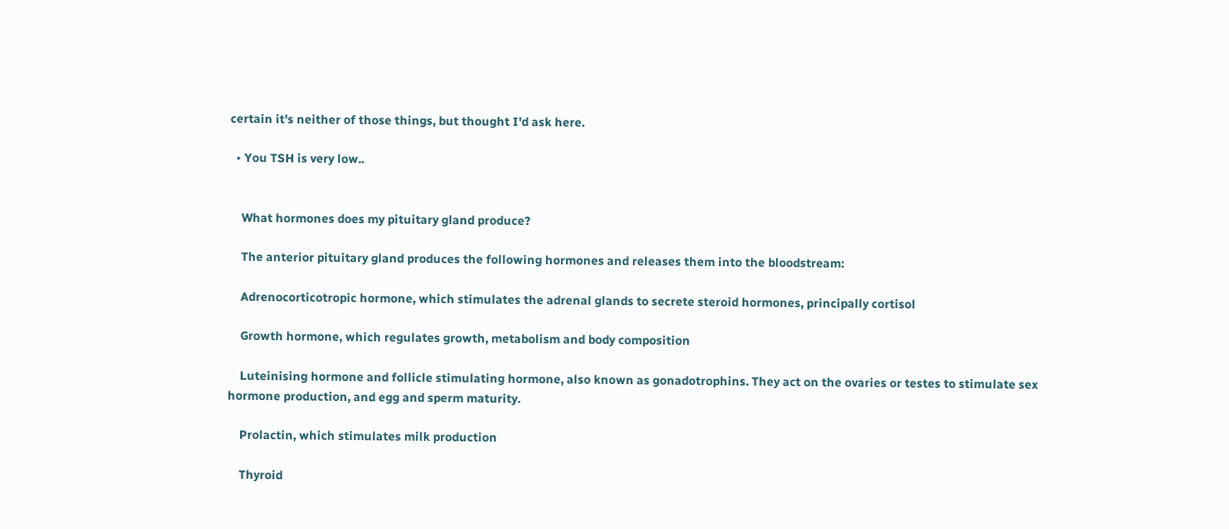certain it's neither of those things, but thought I'd ask here.

  • You TSH is very low..


    What hormones does my pituitary gland produce?

    The anterior pituitary gland produces the following hormones and releases them into the bloodstream:

    Adrenocorticotropic hormone, which stimulates the adrenal glands to secrete steroid hormones, principally cortisol

    Growth hormone, which regulates growth, metabolism and body composition

    Luteinising hormone and follicle stimulating hormone, also known as gonadotrophins. They act on the ovaries or testes to stimulate sex hormone production, and egg and sperm maturity.

    Prolactin, which stimulates milk production

    Thyroid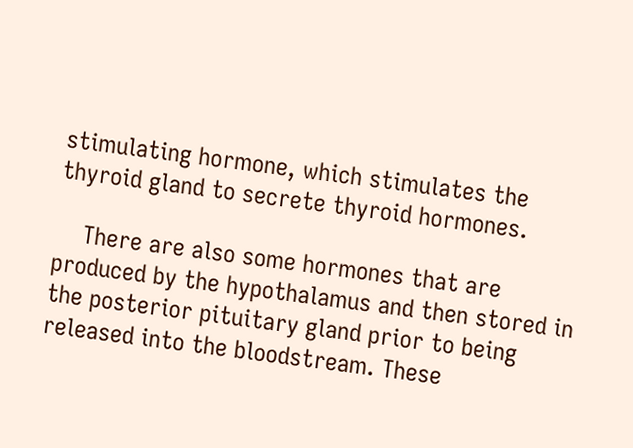stimulating hormone, which stimulates the thyroid gland to secrete thyroid hormones.

    There are also some hormones that are produced by the hypothalamus and then stored in the posterior pituitary gland prior to being released into the bloodstream. These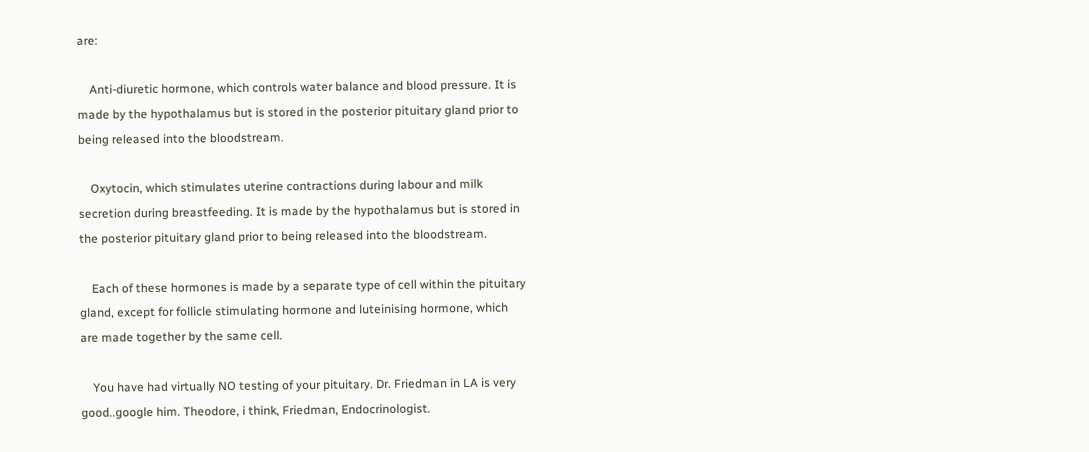are:

    Anti-diuretic hormone, which controls water balance and blood pressure. It is made by the hypothalamus but is stored in the posterior pituitary gland prior to being released into the bloodstream.

    Oxytocin, which stimulates uterine contractions during labour and milk secretion during breastfeeding. It is made by the hypothalamus but is stored in the posterior pituitary gland prior to being released into the bloodstream.

    Each of these hormones is made by a separate type of cell within the pituitary gland, except for follicle stimulating hormone and luteinising hormone, which are made together by the same cell.

    You have had virtually NO testing of your pituitary. Dr. Friedman in LA is very good..google him. Theodore, i think, Friedman, Endocrinologist.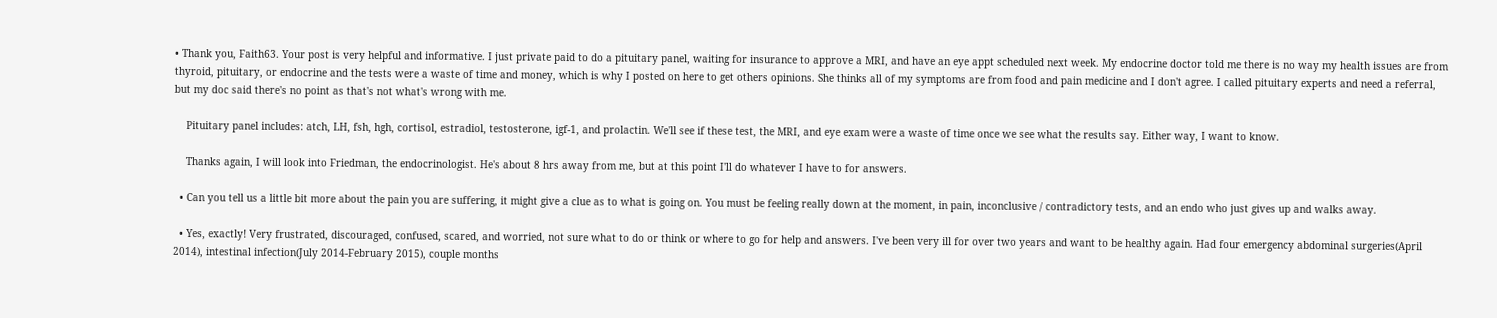• Thank you, Faith63. Your post is very helpful and informative. I just private paid to do a pituitary panel, waiting for insurance to approve a MRI, and have an eye appt scheduled next week. My endocrine doctor told me there is no way my health issues are from thyroid, pituitary, or endocrine and the tests were a waste of time and money, which is why I posted on here to get others opinions. She thinks all of my symptoms are from food and pain medicine and I don't agree. I called pituitary experts and need a referral, but my doc said there's no point as that's not what's wrong with me.

    Pituitary panel includes: atch, LH, fsh, hgh, cortisol, estradiol, testosterone, igf-1, and prolactin. We'll see if these test, the MRI, and eye exam were a waste of time once we see what the results say. Either way, I want to know.

    Thanks again, I will look into Friedman, the endocrinologist. He's about 8 hrs away from me, but at this point I'll do whatever I have to for answers.

  • Can you tell us a little bit more about the pain you are suffering, it might give a clue as to what is going on. You must be feeling really down at the moment, in pain, inconclusive / contradictory tests, and an endo who just gives up and walks away.

  • Yes, exactly! Very frustrated, discouraged, confused, scared, and worried, not sure what to do or think or where to go for help and answers. I've been very ill for over two years and want to be healthy again. Had four emergency abdominal surgeries(April 2014), intestinal infection(July 2014-February 2015), couple months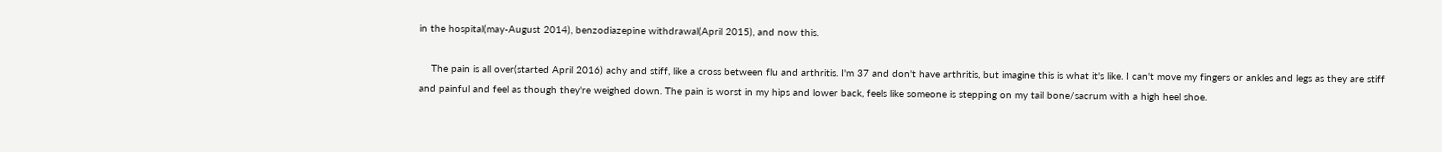in the hospital(may-August 2014), benzodiazepine withdrawal(April 2015), and now this.

    The pain is all over(started April 2016) achy and stiff, like a cross between flu and arthritis. I'm 37 and don't have arthritis, but imagine this is what it's like. I can't move my fingers or ankles and legs as they are stiff and painful and feel as though they're weighed down. The pain is worst in my hips and lower back, feels like someone is stepping on my tail bone/sacrum with a high heel shoe.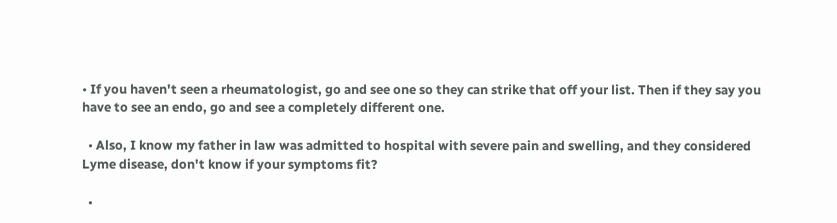• If you haven't seen a rheumatologist, go and see one so they can strike that off your list. Then if they say you have to see an endo, go and see a completely different one.

  • Also, I know my father in law was admitted to hospital with severe pain and swelling, and they considered Lyme disease, don't know if your symptoms fit?

  •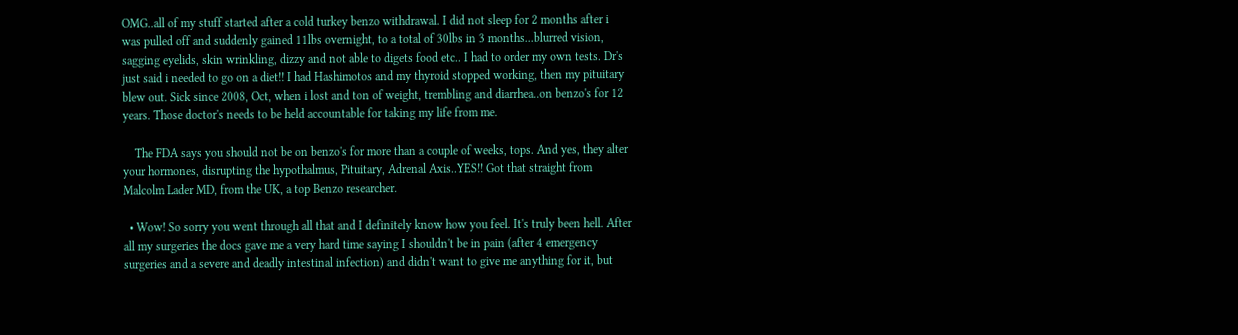OMG..all of my stuff started after a cold turkey benzo withdrawal. I did not sleep for 2 months after i was pulled off and suddenly gained 11lbs overnight, to a total of 30lbs in 3 months...blurred vision, sagging eyelids, skin wrinkling, dizzy and not able to digets food etc.. I had to order my own tests. Dr's just said i needed to go on a diet!! I had Hashimotos and my thyroid stopped working, then my pituitary blew out. Sick since 2008, Oct, when i lost and ton of weight, trembling and diarrhea..on benzo's for 12 years. Those doctor's needs to be held accountable for taking my life from me.

    The FDA says you should not be on benzo's for more than a couple of weeks, tops. And yes, they alter your hormones, disrupting the hypothalmus, Pituitary, Adrenal Axis..YES!! Got that straight from Malcolm Lader MD, from the UK, a top Benzo researcher.

  • Wow! So sorry you went through all that and I definitely know how you feel. It's truly been hell. After all my surgeries the docs gave me a very hard time saying I shouldn't be in pain (after 4 emergency surgeries and a severe and deadly intestinal infection) and didn't want to give me anything for it, but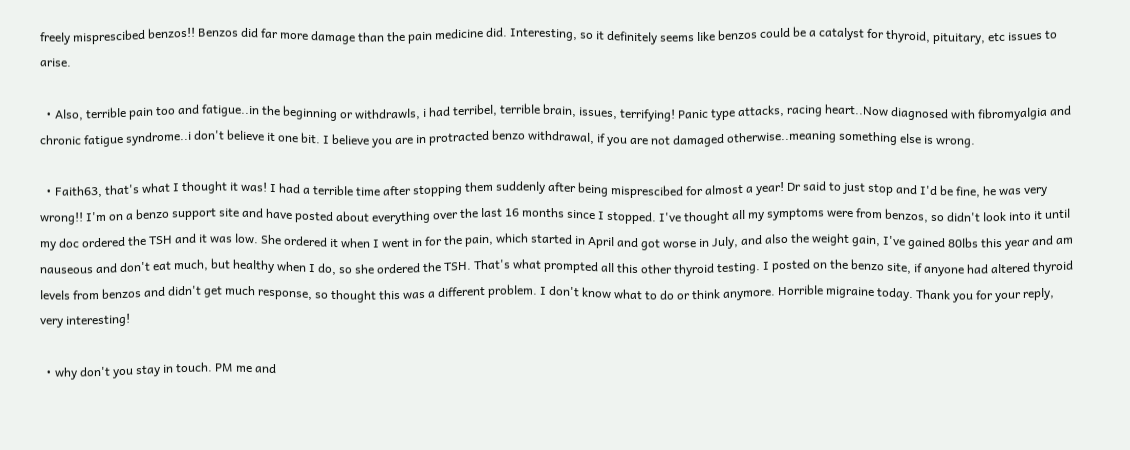freely misprescibed benzos!! Benzos did far more damage than the pain medicine did. Interesting, so it definitely seems like benzos could be a catalyst for thyroid, pituitary, etc issues to arise.

  • Also, terrible pain too and fatigue..in the beginning or withdrawls, i had terribel, terrible brain, issues, terrifying! Panic type attacks, racing heart..Now diagnosed with fibromyalgia and chronic fatigue syndrome..i don't believe it one bit. I believe you are in protracted benzo withdrawal, if you are not damaged otherwise..meaning something else is wrong.

  • Faith63, that's what I thought it was! I had a terrible time after stopping them suddenly after being misprescibed for almost a year! Dr said to just stop and I'd be fine, he was very wrong!! I'm on a benzo support site and have posted about everything over the last 16 months since I stopped. I've thought all my symptoms were from benzos, so didn't look into it until my doc ordered the TSH and it was low. She ordered it when I went in for the pain, which started in April and got worse in July, and also the weight gain, I've gained 80lbs this year and am nauseous and don't eat much, but healthy when I do, so she ordered the TSH. That's what prompted all this other thyroid testing. I posted on the benzo site, if anyone had altered thyroid levels from benzos and didn't get much response, so thought this was a different problem. I don't know what to do or think anymore. Horrible migraine today. Thank you for your reply, very interesting!

  • why don't you stay in touch. PM me and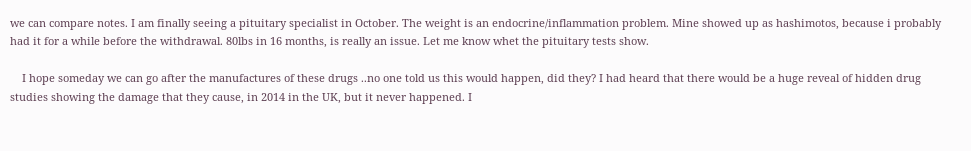we can compare notes. I am finally seeing a pituitary specialist in October. The weight is an endocrine/inflammation problem. Mine showed up as hashimotos, because i probably had it for a while before the withdrawal. 80lbs in 16 months, is really an issue. Let me know whet the pituitary tests show.

    I hope someday we can go after the manufactures of these drugs ..no one told us this would happen, did they? I had heard that there would be a huge reveal of hidden drug studies showing the damage that they cause, in 2014 in the UK, but it never happened. I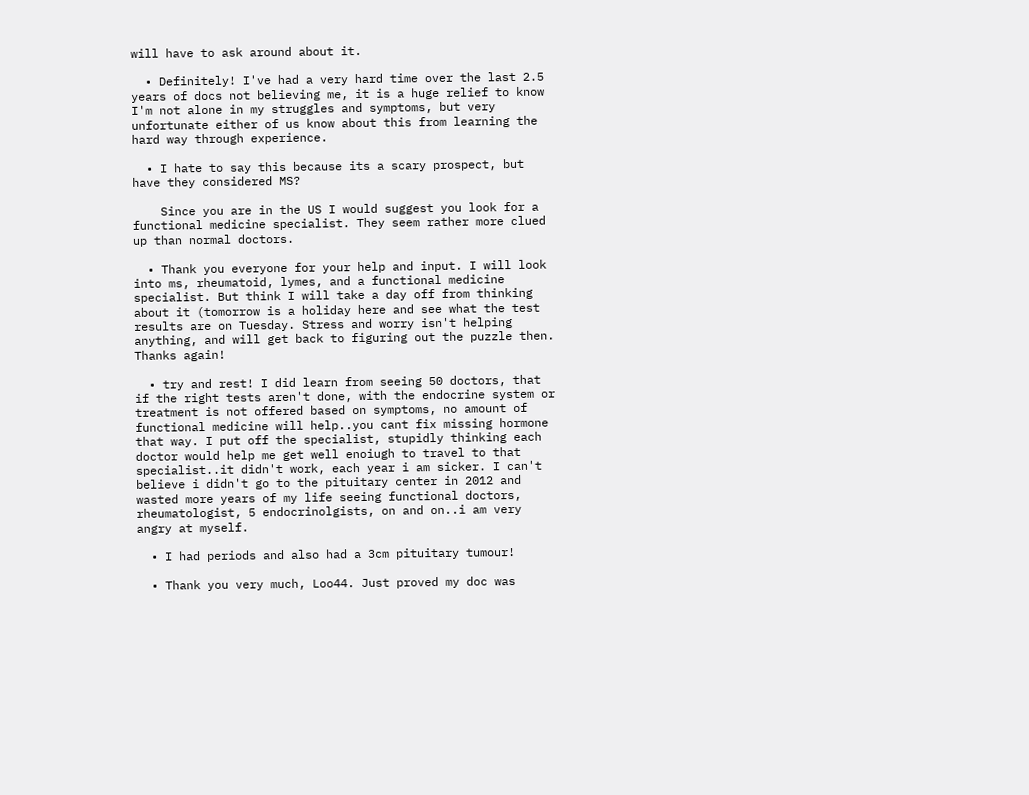will have to ask around about it.

  • Definitely! I've had a very hard time over the last 2.5 years of docs not believing me, it is a huge relief to know I'm not alone in my struggles and symptoms, but very unfortunate either of us know about this from learning the hard way through experience.

  • I hate to say this because its a scary prospect, but have they considered MS?

    Since you are in the US I would suggest you look for a functional medicine specialist. They seem rather more clued up than normal doctors.

  • Thank you everyone for your help and input. I will look into ms, rheumatoid, lymes, and a functional medicine specialist. But think I will take a day off from thinking about it (tomorrow is a holiday here and see what the test results are on Tuesday. Stress and worry isn't helping anything, and will get back to figuring out the puzzle then. Thanks again!

  • try and rest! I did learn from seeing 50 doctors, that if the right tests aren't done, with the endocrine system or treatment is not offered based on symptoms, no amount of functional medicine will help..you cant fix missing hormone that way. I put off the specialist, stupidly thinking each doctor would help me get well enoiugh to travel to that specialist..it didn't work, each year i am sicker. I can't believe i didn't go to the pituitary center in 2012 and wasted more years of my life seeing functional doctors, rheumatologist, 5 endocrinolgists, on and on..i am very angry at myself.

  • I had periods and also had a 3cm pituitary tumour!

  • Thank you very much, Loo44. Just proved my doc was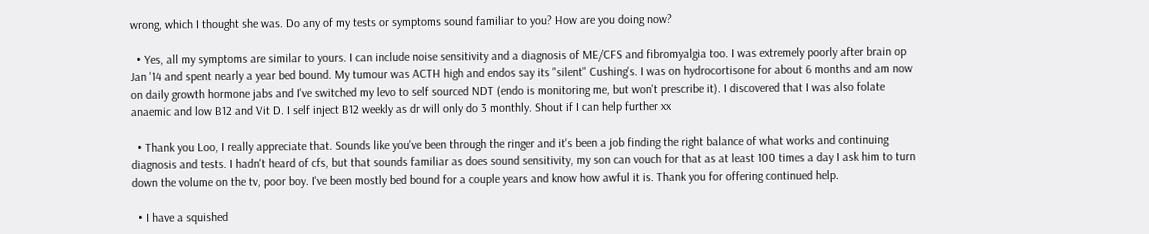wrong, which I thought she was. Do any of my tests or symptoms sound familiar to you? How are you doing now?

  • Yes, all my symptoms are similar to yours. I can include noise sensitivity and a diagnosis of ME/CFS and fibromyalgia too. I was extremely poorly after brain op Jan '14 and spent nearly a year bed bound. My tumour was ACTH high and endos say its "silent" Cushing's. I was on hydrocortisone for about 6 months and am now on daily growth hormone jabs and I've switched my levo to self sourced NDT (endo is monitoring me, but won't prescribe it). I discovered that I was also folate anaemic and low B12 and Vit D. I self inject B12 weekly as dr will only do 3 monthly. Shout if I can help further xx

  • Thank you Loo, I really appreciate that. Sounds like you've been through the ringer and it's been a job finding the right balance of what works and continuing diagnosis and tests. I hadn't heard of cfs, but that sounds familiar as does sound sensitivity, my son can vouch for that as at least 100 times a day I ask him to turn down the volume on the tv, poor boy. I've been mostly bed bound for a couple years and know how awful it is. Thank you for offering continued help.

  • I have a squished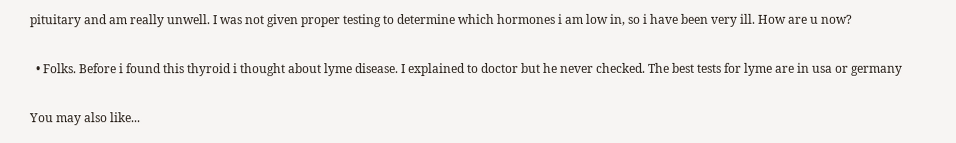pituitary and am really unwell. I was not given proper testing to determine which hormones i am low in, so i have been very ill. How are u now?

  • Folks. Before i found this thyroid i thought about lyme disease. I explained to doctor but he never checked. The best tests for lyme are in usa or germany

You may also like...